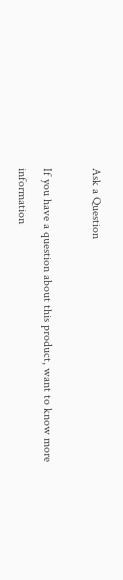Ask a Question

If you have a question about this product, want to know more information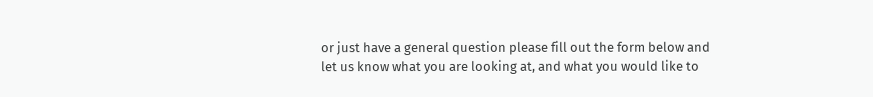or just have a general question please fill out the form below and let us know what you are looking at, and what you would like to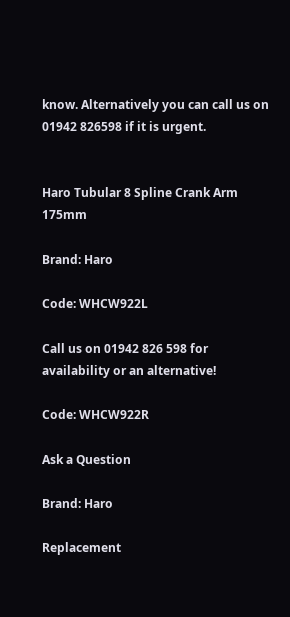know. Alternatively you can call us on 01942 826598 if it is urgent.


Haro Tubular 8 Spline Crank Arm 175mm

Brand: Haro

Code: WHCW922L

Call us on 01942 826 598 for availability or an alternative!

Code: WHCW922R

Ask a Question

Brand: Haro

Replacement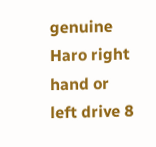genuine Haro right hand or left drive 8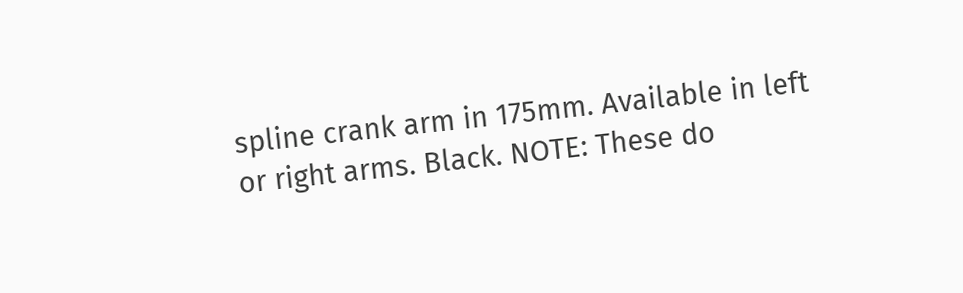spline crank arm in 175mm. Available in left or right arms. Black. NOTE: These do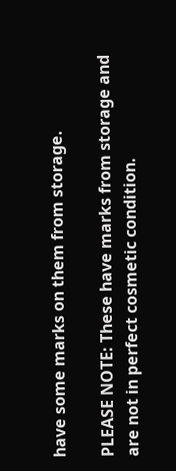have some marks on them from storage.

PLEASE NOTE: These have marks from storage and are not in perfect cosmetic condition.